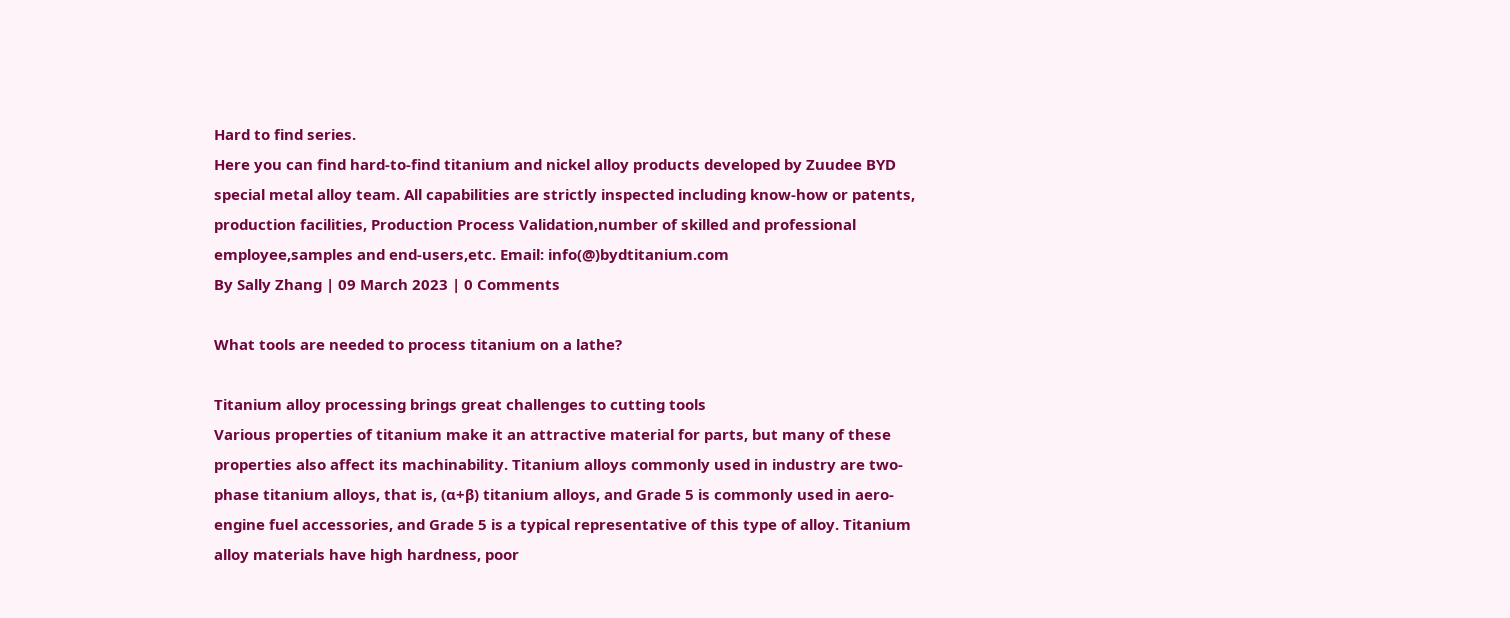Hard to find series.
Here you can find hard-to-find titanium and nickel alloy products developed by Zuudee BYD special metal alloy team. All capabilities are strictly inspected including know-how or patents, production facilities, Production Process Validation,number of skilled and professional employee,samples and end-users,etc. Email: info(@)bydtitanium.com
By Sally Zhang | 09 March 2023 | 0 Comments

What tools are needed to process titanium on a lathe?

Titanium alloy processing brings great challenges to cutting tools
Various properties of titanium make it an attractive material for parts, but many of these properties also affect its machinability. Titanium alloys commonly used in industry are two-phase titanium alloys, that is, (α+β) titanium alloys, and Grade 5 is commonly used in aero-engine fuel accessories, and Grade 5 is a typical representative of this type of alloy. Titanium alloy materials have high hardness, poor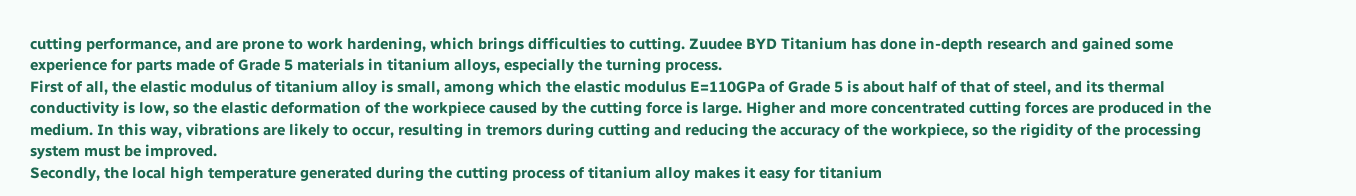cutting performance, and are prone to work hardening, which brings difficulties to cutting. Zuudee BYD Titanium has done in-depth research and gained some experience for parts made of Grade 5 materials in titanium alloys, especially the turning process.
First of all, the elastic modulus of titanium alloy is small, among which the elastic modulus E=110GPa of Grade 5 is about half of that of steel, and its thermal conductivity is low, so the elastic deformation of the workpiece caused by the cutting force is large. Higher and more concentrated cutting forces are produced in the medium. In this way, vibrations are likely to occur, resulting in tremors during cutting and reducing the accuracy of the workpiece, so the rigidity of the processing system must be improved.
Secondly, the local high temperature generated during the cutting process of titanium alloy makes it easy for titanium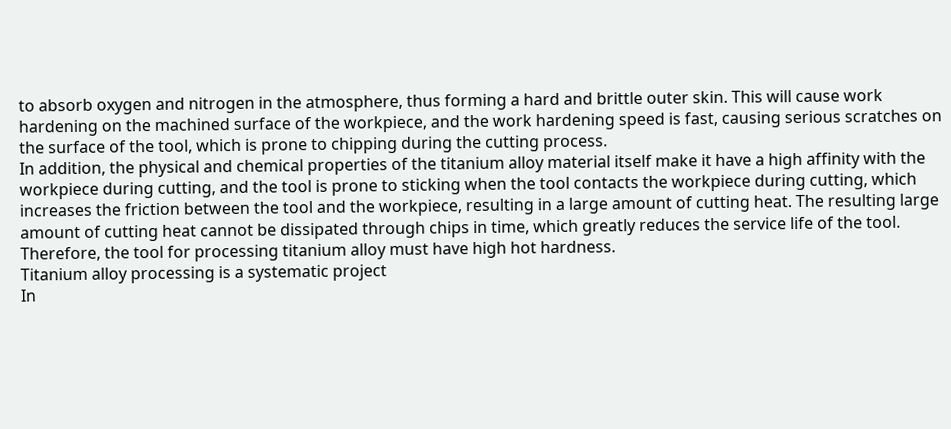to absorb oxygen and nitrogen in the atmosphere, thus forming a hard and brittle outer skin. This will cause work hardening on the machined surface of the workpiece, and the work hardening speed is fast, causing serious scratches on the surface of the tool, which is prone to chipping during the cutting process.
In addition, the physical and chemical properties of the titanium alloy material itself make it have a high affinity with the workpiece during cutting, and the tool is prone to sticking when the tool contacts the workpiece during cutting, which increases the friction between the tool and the workpiece, resulting in a large amount of cutting heat. The resulting large amount of cutting heat cannot be dissipated through chips in time, which greatly reduces the service life of the tool. Therefore, the tool for processing titanium alloy must have high hot hardness.
Titanium alloy processing is a systematic project
In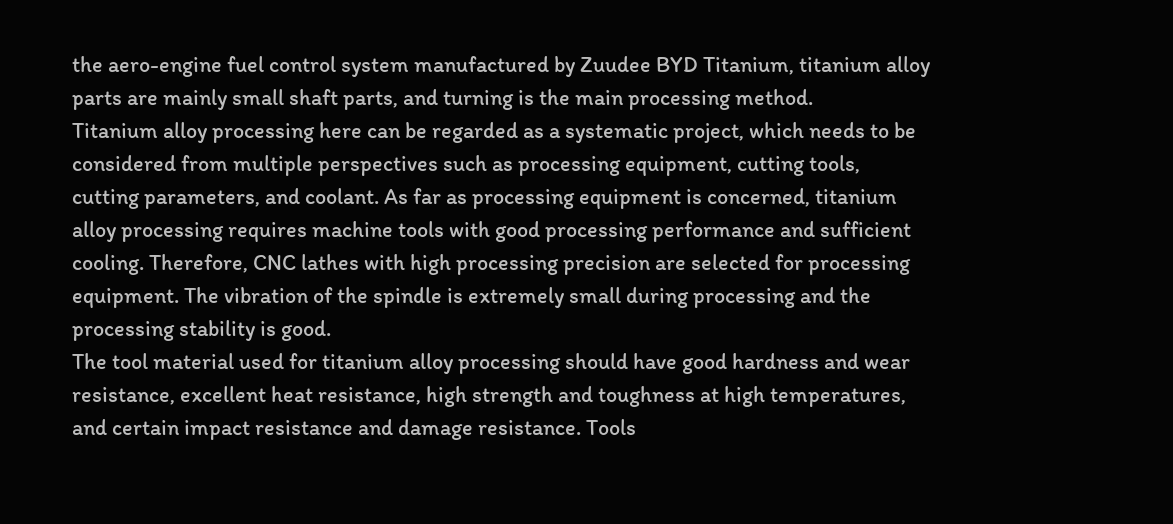the aero-engine fuel control system manufactured by Zuudee BYD Titanium, titanium alloy parts are mainly small shaft parts, and turning is the main processing method.
Titanium alloy processing here can be regarded as a systematic project, which needs to be considered from multiple perspectives such as processing equipment, cutting tools, cutting parameters, and coolant. As far as processing equipment is concerned, titanium alloy processing requires machine tools with good processing performance and sufficient cooling. Therefore, CNC lathes with high processing precision are selected for processing equipment. The vibration of the spindle is extremely small during processing and the processing stability is good.
The tool material used for titanium alloy processing should have good hardness and wear resistance, excellent heat resistance, high strength and toughness at high temperatures, and certain impact resistance and damage resistance. Tools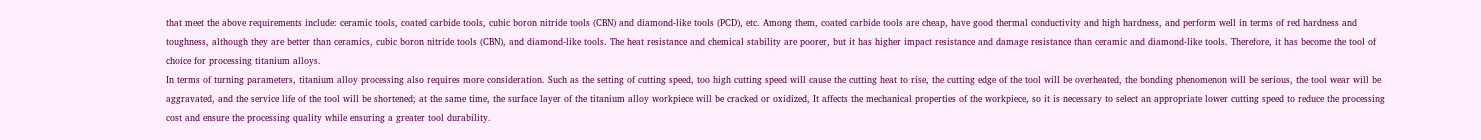that meet the above requirements include: ceramic tools, coated carbide tools, cubic boron nitride tools (CBN) and diamond-like tools (PCD), etc. Among them, coated carbide tools are cheap, have good thermal conductivity and high hardness, and perform well in terms of red hardness and toughness, although they are better than ceramics, cubic boron nitride tools (CBN), and diamond-like tools. The heat resistance and chemical stability are poorer, but it has higher impact resistance and damage resistance than ceramic and diamond-like tools. Therefore, it has become the tool of choice for processing titanium alloys.
In terms of turning parameters, titanium alloy processing also requires more consideration. Such as the setting of cutting speed, too high cutting speed will cause the cutting heat to rise, the cutting edge of the tool will be overheated, the bonding phenomenon will be serious, the tool wear will be aggravated, and the service life of the tool will be shortened; at the same time, the surface layer of the titanium alloy workpiece will be cracked or oxidized, It affects the mechanical properties of the workpiece, so it is necessary to select an appropriate lower cutting speed to reduce the processing cost and ensure the processing quality while ensuring a greater tool durability.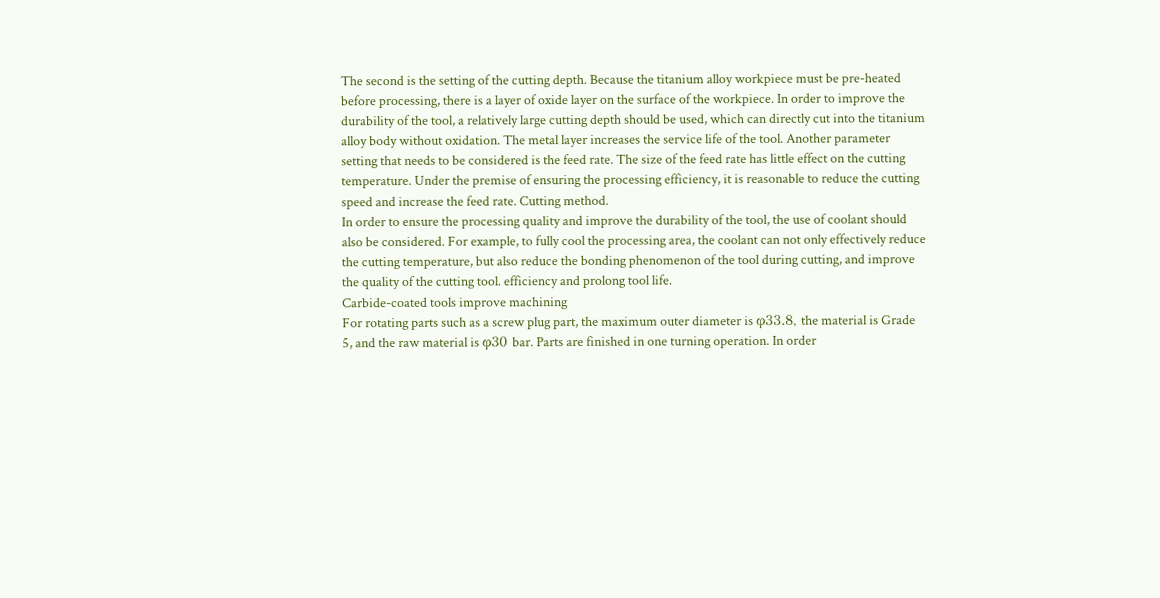The second is the setting of the cutting depth. Because the titanium alloy workpiece must be pre-heated before processing, there is a layer of oxide layer on the surface of the workpiece. In order to improve the durability of the tool, a relatively large cutting depth should be used, which can directly cut into the titanium alloy body without oxidation. The metal layer increases the service life of the tool. Another parameter setting that needs to be considered is the feed rate. The size of the feed rate has little effect on the cutting temperature. Under the premise of ensuring the processing efficiency, it is reasonable to reduce the cutting speed and increase the feed rate. Cutting method.
In order to ensure the processing quality and improve the durability of the tool, the use of coolant should also be considered. For example, to fully cool the processing area, the coolant can not only effectively reduce the cutting temperature, but also reduce the bonding phenomenon of the tool during cutting, and improve the quality of the cutting tool. efficiency and prolong tool life.
Carbide-coated tools improve machining
For rotating parts such as a screw plug part, the maximum outer diameter is φ33.8, the material is Grade 5, and the raw material is φ30 bar. Parts are finished in one turning operation. In order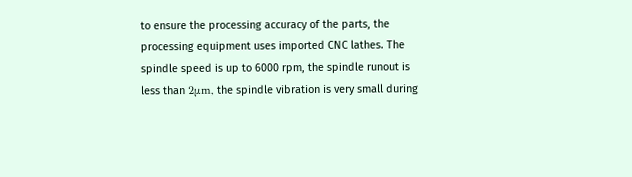to ensure the processing accuracy of the parts, the processing equipment uses imported CNC lathes. The spindle speed is up to 6000 rpm, the spindle runout is less than 2μm, the spindle vibration is very small during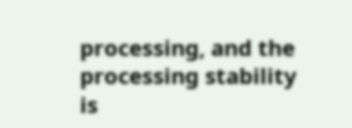processing, and the processing stability is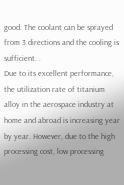good. The coolant can be sprayed from 3 directions and the cooling is sufficient. .
Due to its excellent performance, the utilization rate of titanium alloy in the aerospace industry at home and abroad is increasing year by year. However, due to the high processing cost, low processing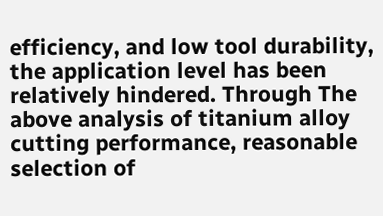efficiency, and low tool durability, the application level has been relatively hindered. Through The above analysis of titanium alloy cutting performance, reasonable selection of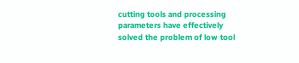cutting tools and processing parameters have effectively solved the problem of low tool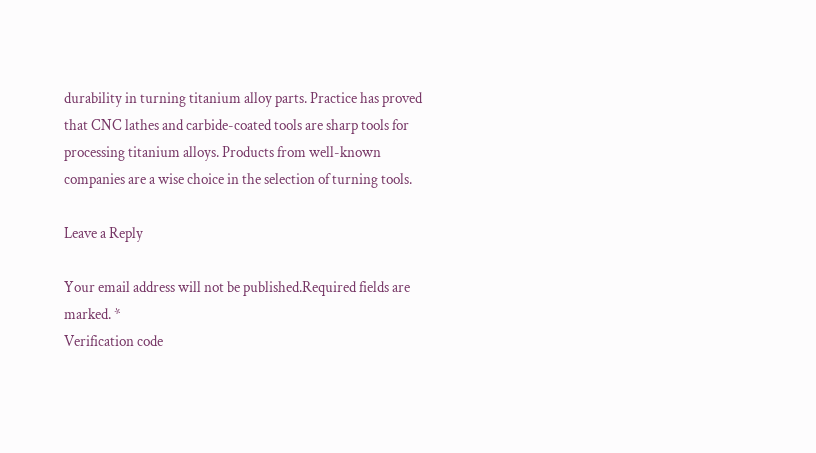durability in turning titanium alloy parts. Practice has proved that CNC lathes and carbide-coated tools are sharp tools for processing titanium alloys. Products from well-known companies are a wise choice in the selection of turning tools.

Leave a Reply

Your email address will not be published.Required fields are marked. *
Verification code